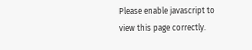Please enable javascript to view this page correctly.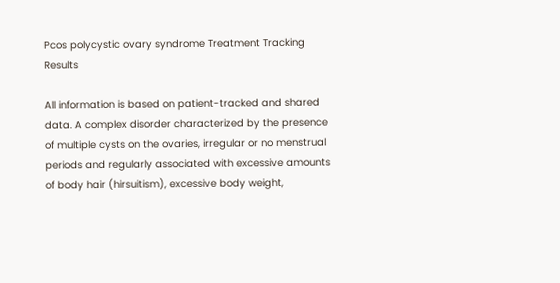Pcos polycystic ovary syndrome Treatment Tracking Results

All information is based on patient-tracked and shared data. A complex disorder characterized by the presence of multiple cysts on the ovaries, irregular or no menstrual periods and regularly associated with excessive amounts of body hair (hirsuitism), excessive body weight,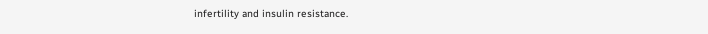infertility and insulin resistance.